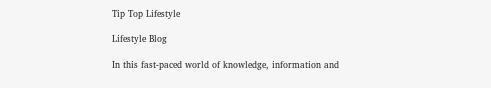Tip Top Lifestyle

Lifestyle Blog

In this fast-paced world of knowledge, information and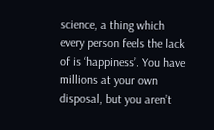science, a thing which every person feels the lack of is ‘happiness’. You have millions at your own disposal, but you aren’t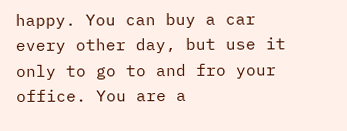happy. You can buy a car every other day, but use it only to go to and fro your office. You are a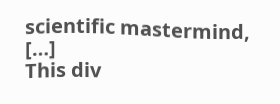scientific mastermind, […]
This div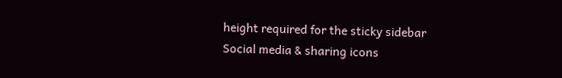height required for the sticky sidebar
Social media & sharing icons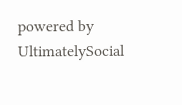powered by UltimatelySocial